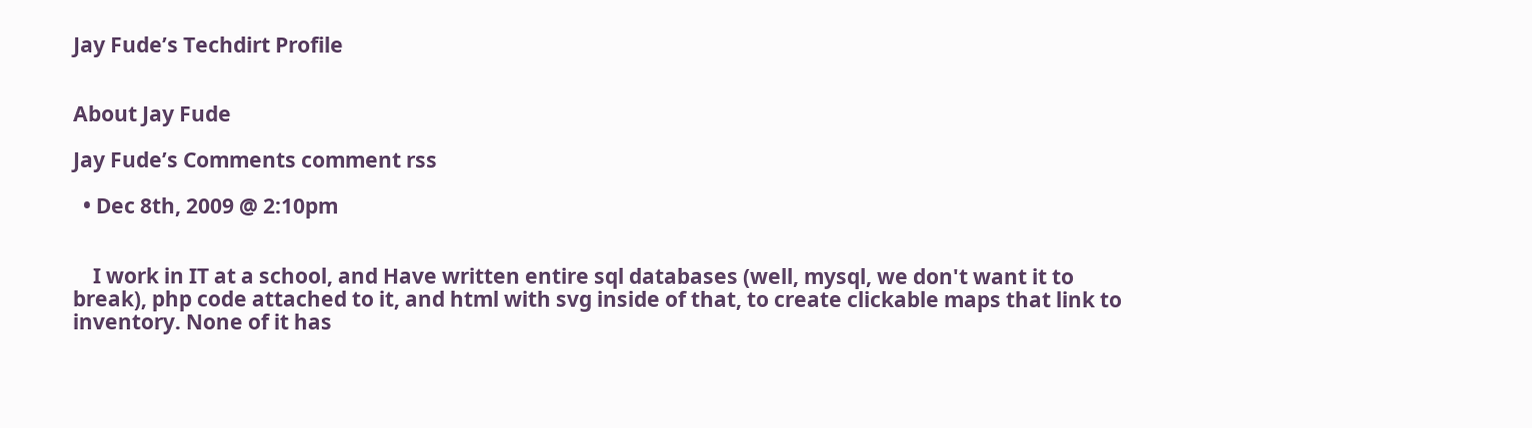Jay Fude’s Techdirt Profile


About Jay Fude

Jay Fude’s Comments comment rss

  • Dec 8th, 2009 @ 2:10pm


    I work in IT at a school, and Have written entire sql databases (well, mysql, we don't want it to break), php code attached to it, and html with svg inside of that, to create clickable maps that link to inventory. None of it has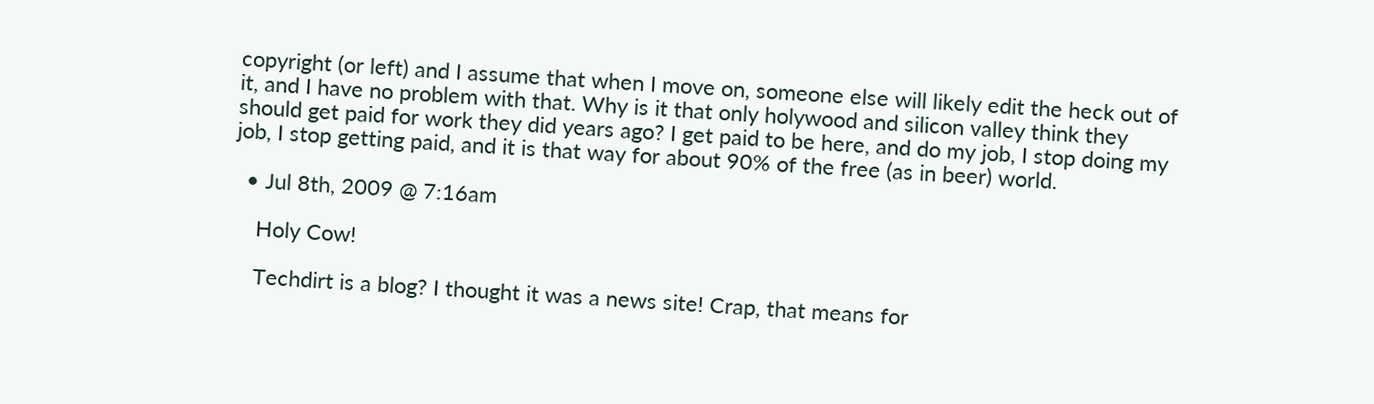copyright (or left) and I assume that when I move on, someone else will likely edit the heck out of it, and I have no problem with that. Why is it that only holywood and silicon valley think they should get paid for work they did years ago? I get paid to be here, and do my job, I stop doing my job, I stop getting paid, and it is that way for about 90% of the free (as in beer) world.

  • Jul 8th, 2009 @ 7:16am

    Holy Cow!

    Techdirt is a blog? I thought it was a news site! Crap, that means for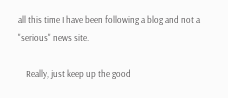all this time I have been following a blog and not a "serious" news site.

    Really, just keep up the good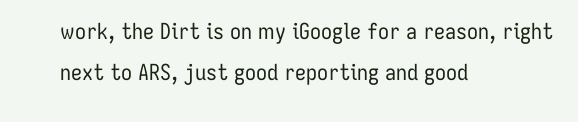work, the Dirt is on my iGoogle for a reason, right next to ARS, just good reporting and good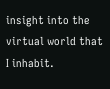insight into the virtual world that I inhabit.